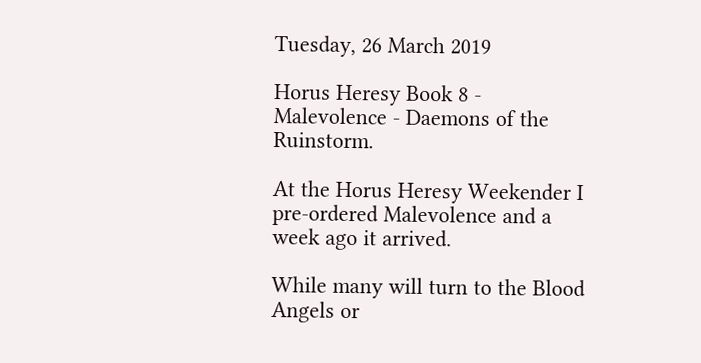Tuesday, 26 March 2019

Horus Heresy Book 8 - Malevolence - Daemons of the Ruinstorm.

At the Horus Heresy Weekender I pre-ordered Malevolence and a week ago it arrived.

While many will turn to the Blood Angels or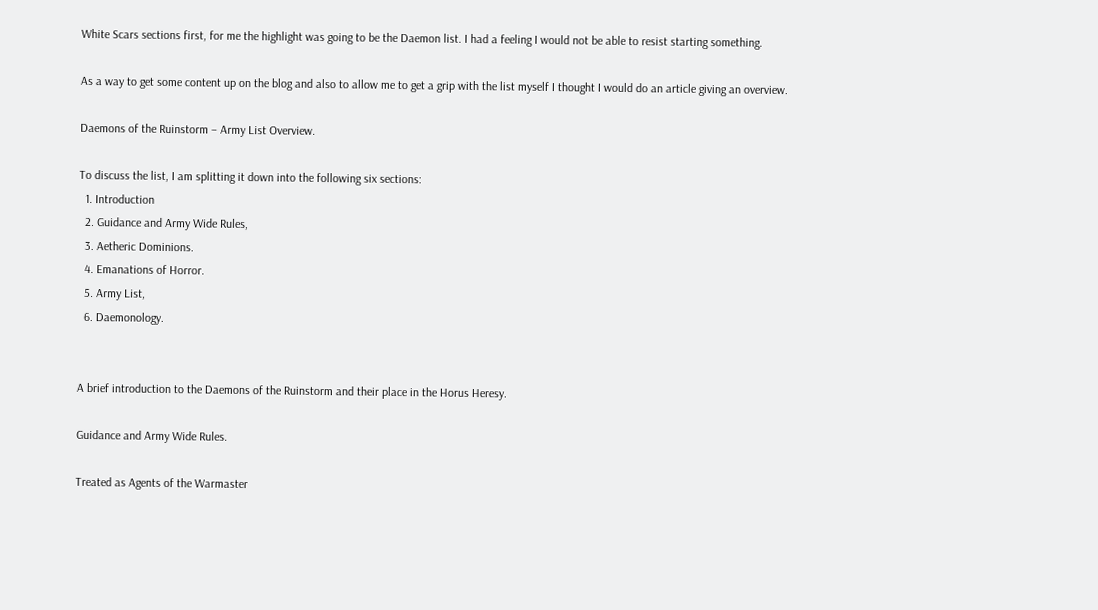White Scars sections first, for me the highlight was going to be the Daemon list. I had a feeling I would not be able to resist starting something.

As a way to get some content up on the blog and also to allow me to get a grip with the list myself I thought I would do an article giving an overview.

Daemons of the Ruinstorm – Army List Overview.

To discuss the list, I am splitting it down into the following six sections:
  1. Introduction
  2. Guidance and Army Wide Rules,
  3. Aetheric Dominions.
  4. Emanations of Horror.
  5. Army List,
  6. Daemonology.


A brief introduction to the Daemons of the Ruinstorm and their place in the Horus Heresy.

Guidance and Army Wide Rules.

Treated as Agents of the Warmaster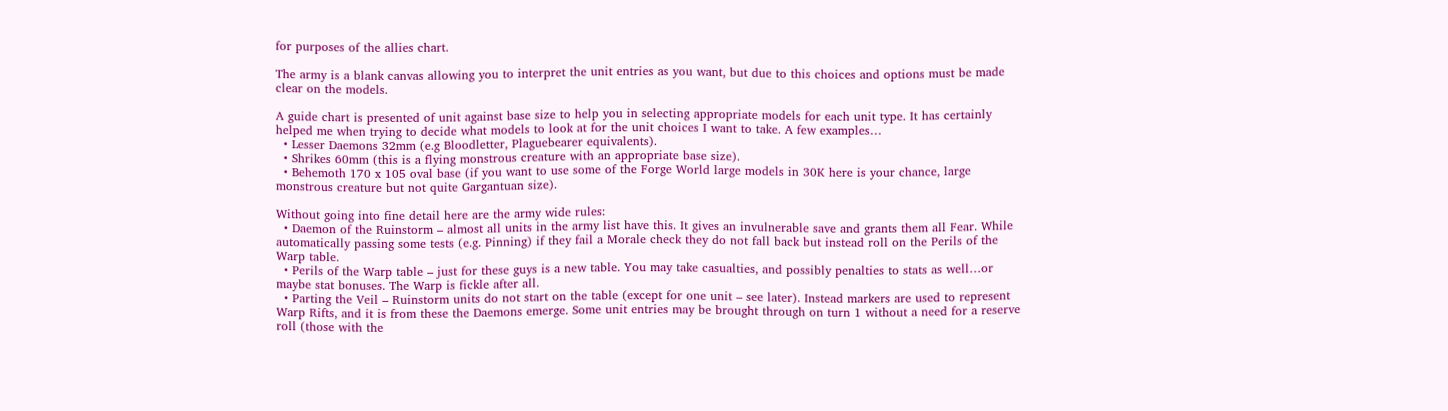for purposes of the allies chart.

The army is a blank canvas allowing you to interpret the unit entries as you want, but due to this choices and options must be made clear on the models.

A guide chart is presented of unit against base size to help you in selecting appropriate models for each unit type. It has certainly helped me when trying to decide what models to look at for the unit choices I want to take. A few examples…
  • Lesser Daemons 32mm (e.g Bloodletter, Plaguebearer equivalents).
  • Shrikes 60mm (this is a flying monstrous creature with an appropriate base size).
  • Behemoth 170 x 105 oval base (if you want to use some of the Forge World large models in 30K here is your chance, large monstrous creature but not quite Gargantuan size).

Without going into fine detail here are the army wide rules:
  • Daemon of the Ruinstorm – almost all units in the army list have this. It gives an invulnerable save and grants them all Fear. While automatically passing some tests (e.g. Pinning) if they fail a Morale check they do not fall back but instead roll on the Perils of the Warp table.
  • Perils of the Warp table – just for these guys is a new table. You may take casualties, and possibly penalties to stats as well…or maybe stat bonuses. The Warp is fickle after all.
  • Parting the Veil – Ruinstorm units do not start on the table (except for one unit – see later). Instead markers are used to represent Warp Rifts, and it is from these the Daemons emerge. Some unit entries may be brought through on turn 1 without a need for a reserve roll (those with the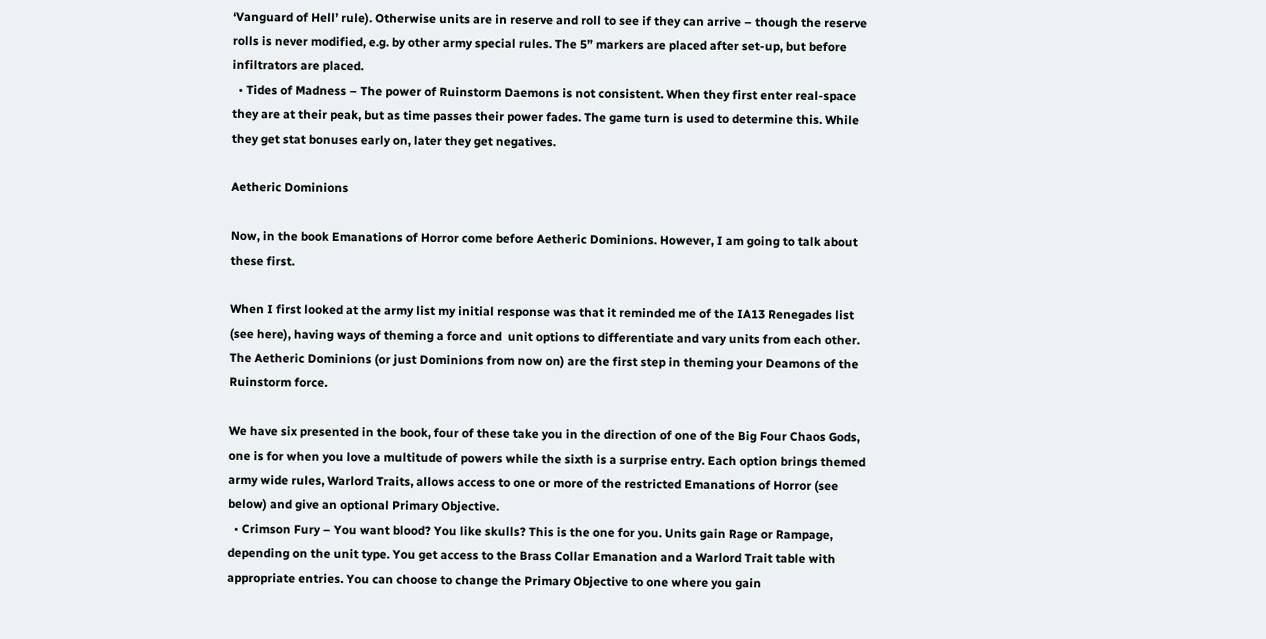‘Vanguard of Hell’ rule). Otherwise units are in reserve and roll to see if they can arrive – though the reserve rolls is never modified, e.g. by other army special rules. The 5” markers are placed after set-up, but before infiltrators are placed.
  • Tides of Madness – The power of Ruinstorm Daemons is not consistent. When they first enter real-space they are at their peak, but as time passes their power fades. The game turn is used to determine this. While they get stat bonuses early on, later they get negatives.

Aetheric Dominions

Now, in the book Emanations of Horror come before Aetheric Dominions. However, I am going to talk about these first.

When I first looked at the army list my initial response was that it reminded me of the IA13 Renegades list (see here), having ways of theming a force and  unit options to differentiate and vary units from each other. The Aetheric Dominions (or just Dominions from now on) are the first step in theming your Deamons of the Ruinstorm force.

We have six presented in the book, four of these take you in the direction of one of the Big Four Chaos Gods, one is for when you love a multitude of powers while the sixth is a surprise entry. Each option brings themed army wide rules, Warlord Traits, allows access to one or more of the restricted Emanations of Horror (see below) and give an optional Primary Objective.
  • Crimson Fury – You want blood? You like skulls? This is the one for you. Units gain Rage or Rampage, depending on the unit type. You get access to the Brass Collar Emanation and a Warlord Trait table with appropriate entries. You can choose to change the Primary Objective to one where you gain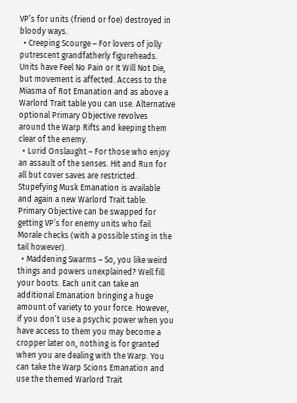VP’s for units (friend or foe) destroyed in bloody ways.
  • Creeping Scourge – For lovers of jolly putrescent grandfatherly figureheads. Units have Feel No Pain or It Will Not Die, but movement is affected. Access to the Miasma of Rot Emanation and as above a Warlord Trait table you can use. Alternative optional Primary Objective revolves around the Warp Rifts and keeping them clear of the enemy.
  • Lurid Onslaught – For those who enjoy an assault of the senses. Hit and Run for all but cover saves are restricted. Stupefying Musk Emanation is available and again a new Warlord Trait table. Primary Objective can be swapped for getting VP’s for enemy units who fail Morale checks (with a possible sting in the tail however).
  • Maddening Swarms – So, you like weird things and powers unexplained? Well fill your boots. Each unit can take an additional Emanation bringing a huge amount of variety to your force. However, if you don’t use a psychic power when you have access to them you may become a cropper later on, nothing is for granted when you are dealing with the Warp. You can take the Warp Scions Emanation and use the themed Warlord Trait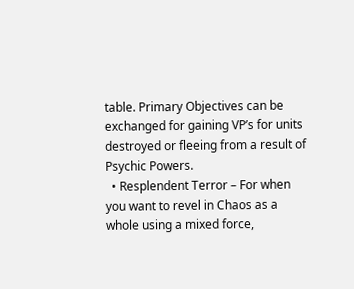table. Primary Objectives can be exchanged for gaining VP’s for units destroyed or fleeing from a result of Psychic Powers.
  • Resplendent Terror – For when you want to revel in Chaos as a whole using a mixed force,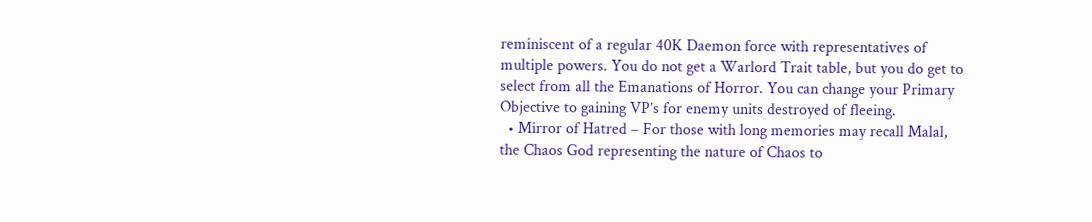reminiscent of a regular 40K Daemon force with representatives of multiple powers. You do not get a Warlord Trait table, but you do get to select from all the Emanations of Horror. You can change your Primary Objective to gaining VP’s for enemy units destroyed of fleeing.
  • Mirror of Hatred – For those with long memories may recall Malal, the Chaos God representing the nature of Chaos to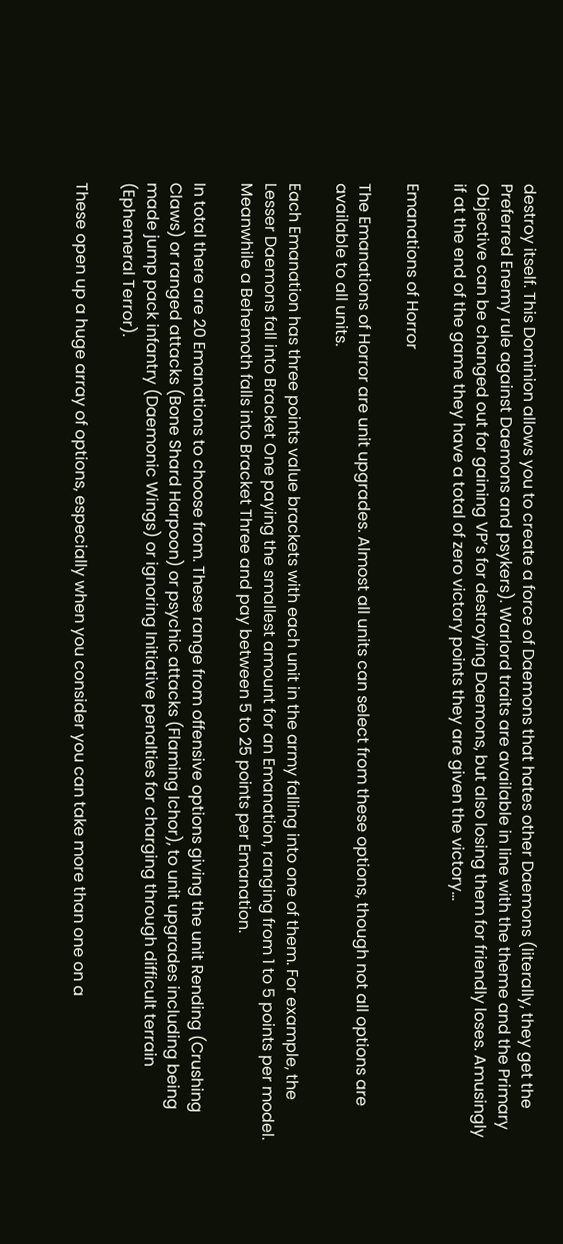destroy itself. This Dominion allows you to create a force of Daemons that hates other Daemons (literally, they get the Preferred Enemy rule against Daemons and psykers). Warlord traits are available in line with the theme and the Primary Objective can be changed out for gaining VP’s for destroying Daemons, but also losing them for friendly loses. Amusingly if at the end of the game they have a total of zero victory points they are given the victory…

Emanations of Horror

The Emanations of Horror are unit upgrades. Almost all units can select from these options, though not all options are available to all units.

Each Emanation has three points value brackets with each unit in the army falling into one of them. For example, the Lesser Daemons fall into Bracket One paying the smallest amount for an Emanation, ranging from 1 to 5 points per model. Meanwhile a Behemoth falls into Bracket Three and pay between 5 to 25 points per Emanation.

In total there are 20 Emanations to choose from. These range from offensive options giving the unit Rending (Crushing Claws) or ranged attacks (Bone Shard Harpoon) or psychic attacks (Flaming Ichor), to unit upgrades including being made jump pack infantry (Daemonic Wings) or ignoring Initiative penalties for charging through difficult terrain (Ephemeral Terror).

These open up a huge array of options, especially when you consider you can take more than one on a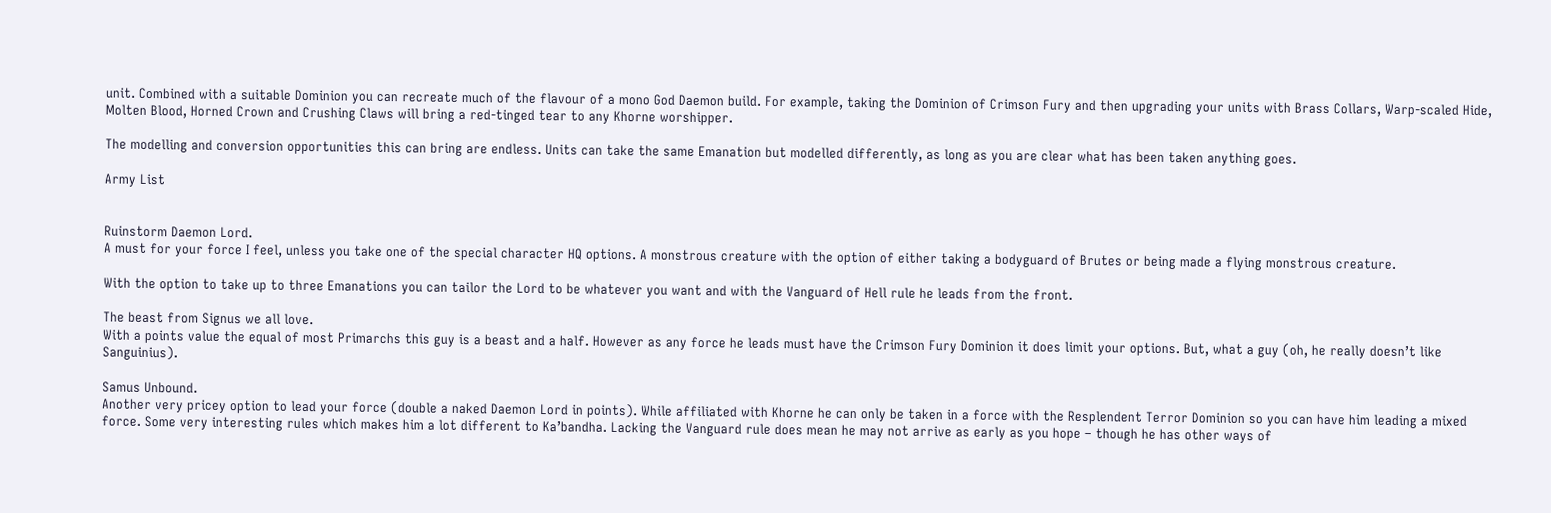unit. Combined with a suitable Dominion you can recreate much of the flavour of a mono God Daemon build. For example, taking the Dominion of Crimson Fury and then upgrading your units with Brass Collars, Warp-scaled Hide, Molten Blood, Horned Crown and Crushing Claws will bring a red-tinged tear to any Khorne worshipper.

The modelling and conversion opportunities this can bring are endless. Units can take the same Emanation but modelled differently, as long as you are clear what has been taken anything goes.

Army List


Ruinstorm Daemon Lord.
A must for your force I feel, unless you take one of the special character HQ options. A monstrous creature with the option of either taking a bodyguard of Brutes or being made a flying monstrous creature.

With the option to take up to three Emanations you can tailor the Lord to be whatever you want and with the Vanguard of Hell rule he leads from the front.

The beast from Signus we all love.
With a points value the equal of most Primarchs this guy is a beast and a half. However as any force he leads must have the Crimson Fury Dominion it does limit your options. But, what a guy (oh, he really doesn’t like Sanguinius).

Samus Unbound.
Another very pricey option to lead your force (double a naked Daemon Lord in points). While affiliated with Khorne he can only be taken in a force with the Resplendent Terror Dominion so you can have him leading a mixed force. Some very interesting rules which makes him a lot different to Ka’bandha. Lacking the Vanguard rule does mean he may not arrive as early as you hope – though he has other ways of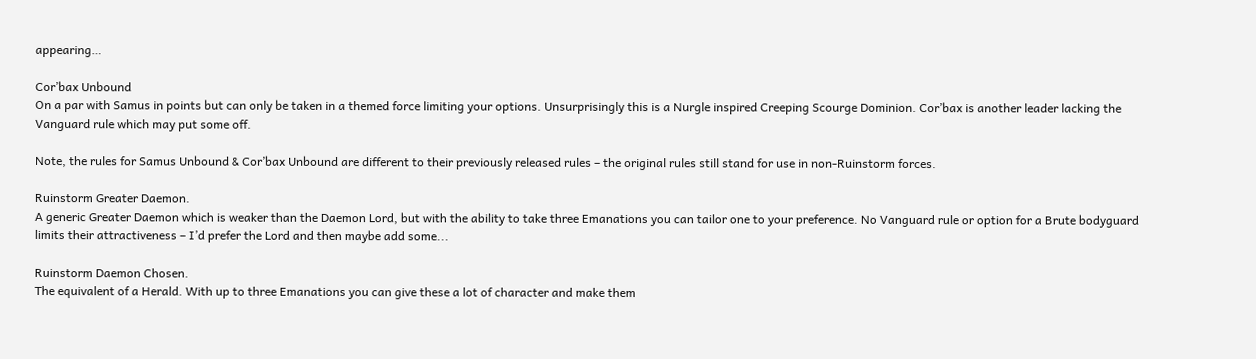appearing…

Cor’bax Unbound
On a par with Samus in points but can only be taken in a themed force limiting your options. Unsurprisingly this is a Nurgle inspired Creeping Scourge Dominion. Cor’bax is another leader lacking the Vanguard rule which may put some off.

Note, the rules for Samus Unbound & Cor’bax Unbound are different to their previously released rules – the original rules still stand for use in non-Ruinstorm forces.

Ruinstorm Greater Daemon.
A generic Greater Daemon which is weaker than the Daemon Lord, but with the ability to take three Emanations you can tailor one to your preference. No Vanguard rule or option for a Brute bodyguard limits their attractiveness – I’d prefer the Lord and then maybe add some...

Ruinstorm Daemon Chosen.
The equivalent of a Herald. With up to three Emanations you can give these a lot of character and make them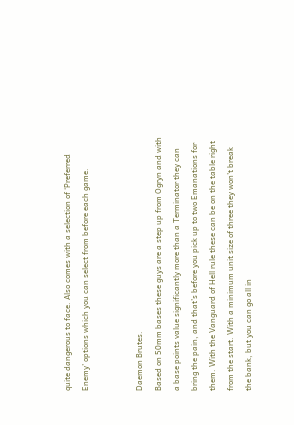quite dangerous to face. Also comes with a selection of ‘Preferred Enemy’ options which you can select from before each game.


Daemon Brutes.
Based on 50mm bases these guys are a step up from Ogryn and with a base points value significantly more than a Terminator they can bring the pain, and that’s before you pick up to two Emanations for them. With the Vanguard of Hell rule these can be on the table right from the start. With a minimum unit size of three they won’t break the bank, but you can go all in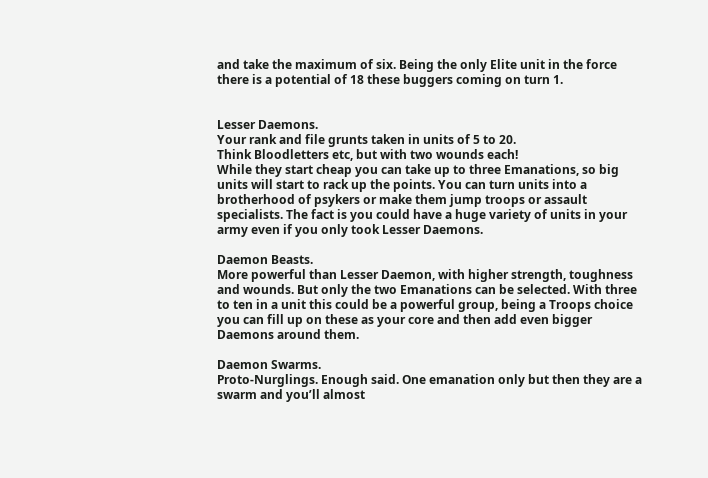and take the maximum of six. Being the only Elite unit in the force there is a potential of 18 these buggers coming on turn 1.


Lesser Daemons.
Your rank and file grunts taken in units of 5 to 20.
Think Bloodletters etc, but with two wounds each!
While they start cheap you can take up to three Emanations, so big units will start to rack up the points. You can turn units into a brotherhood of psykers or make them jump troops or assault specialists. The fact is you could have a huge variety of units in your army even if you only took Lesser Daemons.

Daemon Beasts.
More powerful than Lesser Daemon, with higher strength, toughness and wounds. But only the two Emanations can be selected. With three to ten in a unit this could be a powerful group, being a Troops choice you can fill up on these as your core and then add even bigger Daemons around them.

Daemon Swarms.
Proto-Nurglings. Enough said. One emanation only but then they are a swarm and you’ll almost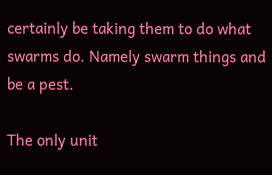certainly be taking them to do what swarms do. Namely swarm things and be a pest.

The only unit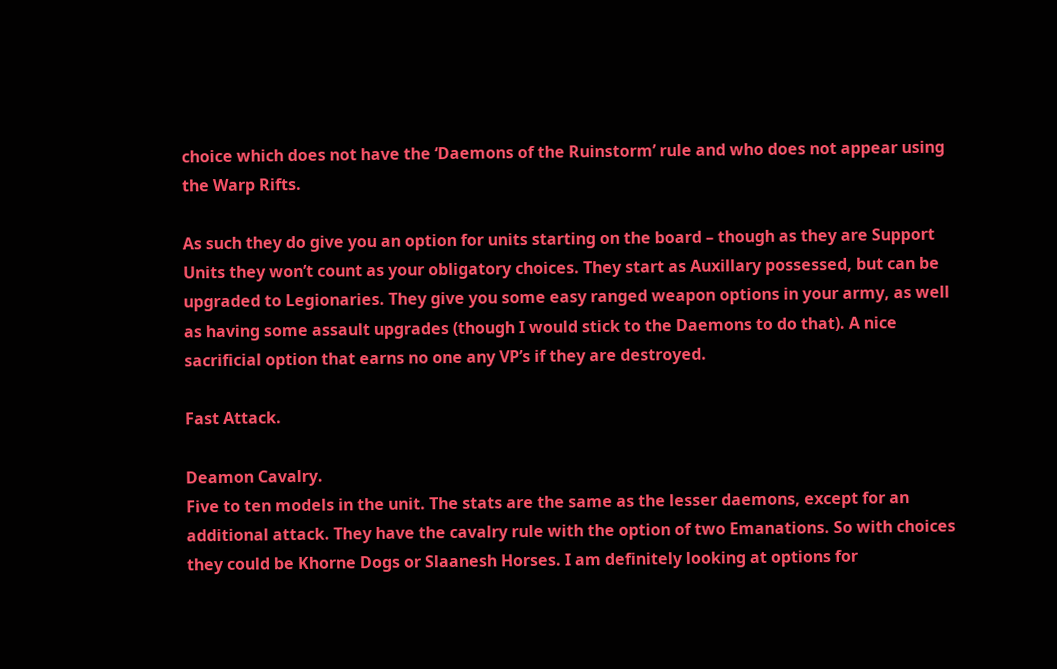choice which does not have the ‘Daemons of the Ruinstorm’ rule and who does not appear using the Warp Rifts.

As such they do give you an option for units starting on the board – though as they are Support Units they won’t count as your obligatory choices. They start as Auxillary possessed, but can be upgraded to Legionaries. They give you some easy ranged weapon options in your army, as well as having some assault upgrades (though I would stick to the Daemons to do that). A nice sacrificial option that earns no one any VP’s if they are destroyed.

Fast Attack.

Deamon Cavalry.
Five to ten models in the unit. The stats are the same as the lesser daemons, except for an additional attack. They have the cavalry rule with the option of two Emanations. So with choices they could be Khorne Dogs or Slaanesh Horses. I am definitely looking at options for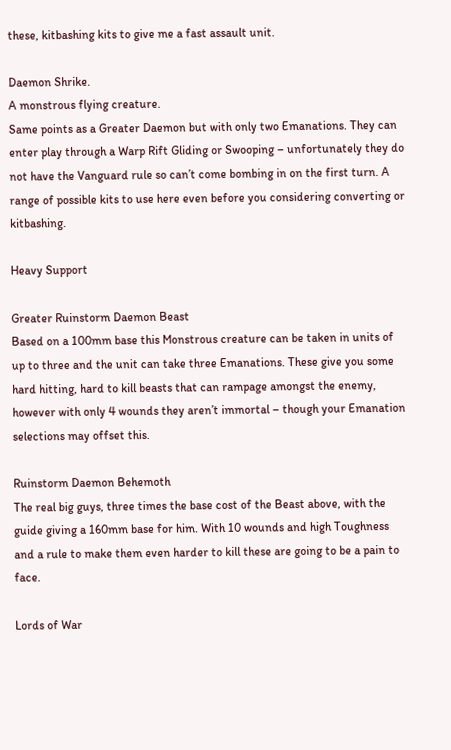these, kitbashing kits to give me a fast assault unit.

Daemon Shrike.
A monstrous flying creature.
Same points as a Greater Daemon but with only two Emanations. They can enter play through a Warp Rift Gliding or Swooping – unfortunately they do not have the Vanguard rule so can’t come bombing in on the first turn. A range of possible kits to use here even before you considering converting or kitbashing.

Heavy Support

Greater Ruinstorm Daemon Beast
Based on a 100mm base this Monstrous creature can be taken in units of up to three and the unit can take three Emanations. These give you some hard hitting, hard to kill beasts that can rampage amongst the enemy, however with only 4 wounds they aren’t immortal – though your Emanation selections may offset this.

Ruinstorm Daemon Behemoth
The real big guys, three times the base cost of the Beast above, with the guide giving a 160mm base for him. With 10 wounds and high Toughness and a rule to make them even harder to kill these are going to be a pain to face.

Lords of War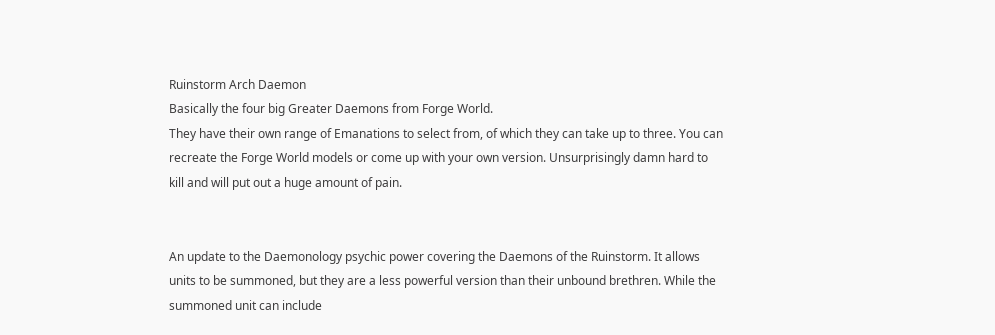Ruinstorm Arch Daemon
Basically the four big Greater Daemons from Forge World.
They have their own range of Emanations to select from, of which they can take up to three. You can recreate the Forge World models or come up with your own version. Unsurprisingly damn hard to kill and will put out a huge amount of pain.


An update to the Daemonology psychic power covering the Daemons of the Ruinstorm. It allows units to be summoned, but they are a less powerful version than their unbound brethren. While the summoned unit can include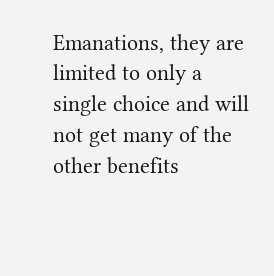Emanations, they are limited to only a single choice and will not get many of the other benefits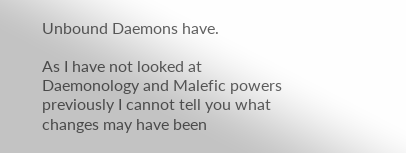Unbound Daemons have.

As I have not looked at Daemonology and Malefic powers previously I cannot tell you what changes may have been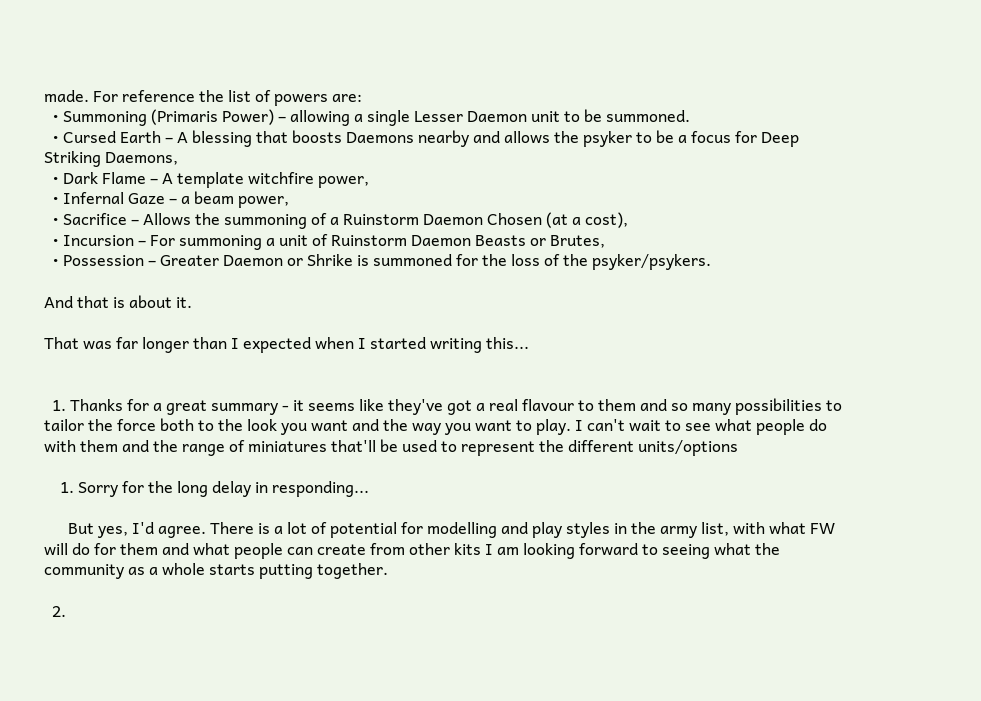made. For reference the list of powers are:
  • Summoning (Primaris Power) – allowing a single Lesser Daemon unit to be summoned.
  • Cursed Earth – A blessing that boosts Daemons nearby and allows the psyker to be a focus for Deep Striking Daemons,
  • Dark Flame – A template witchfire power,
  • Infernal Gaze – a beam power,
  • Sacrifice – Allows the summoning of a Ruinstorm Daemon Chosen (at a cost),
  • Incursion – For summoning a unit of Ruinstorm Daemon Beasts or Brutes,
  • Possession – Greater Daemon or Shrike is summoned for the loss of the psyker/psykers.

And that is about it.

That was far longer than I expected when I started writing this...


  1. Thanks for a great summary - it seems like they've got a real flavour to them and so many possibilities to tailor the force both to the look you want and the way you want to play. I can't wait to see what people do with them and the range of miniatures that'll be used to represent the different units/options

    1. Sorry for the long delay in responding...

      But yes, I'd agree. There is a lot of potential for modelling and play styles in the army list, with what FW will do for them and what people can create from other kits I am looking forward to seeing what the community as a whole starts putting together.

  2.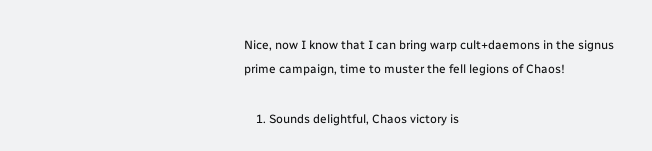Nice, now I know that I can bring warp cult+daemons in the signus prime campaign, time to muster the fell legions of Chaos!

    1. Sounds delightful, Chaos victory is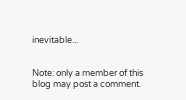inevitable...


Note: only a member of this blog may post a comment.